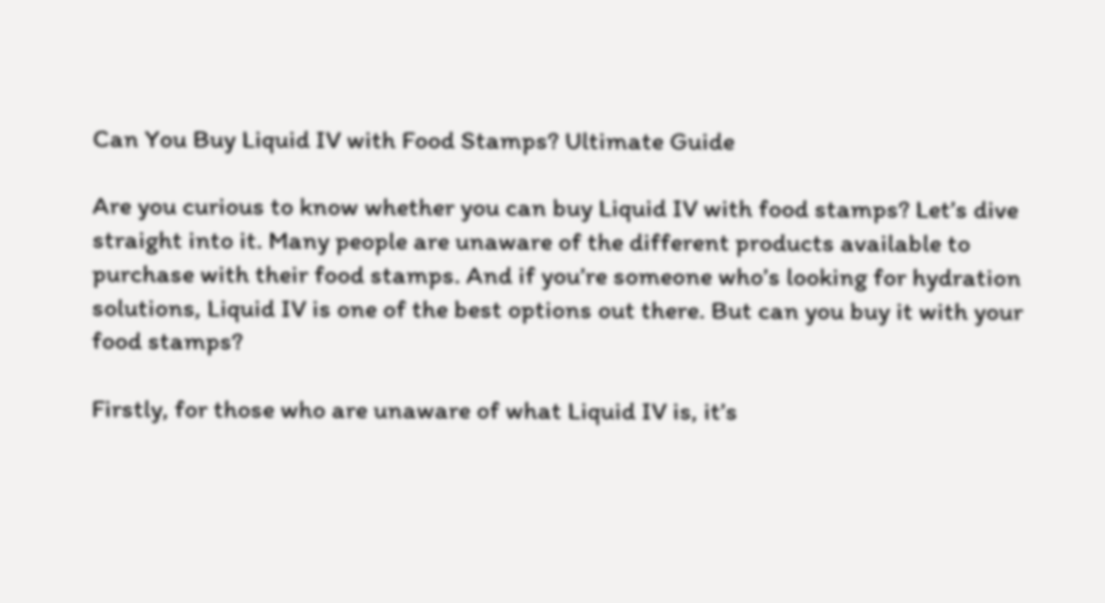Can You Buy Liquid IV with Food Stamps? Ultimate Guide

Are you curious to know whether you can buy Liquid IV with food stamps? Let’s dive straight into it. Many people are unaware of the different products available to purchase with their food stamps. And if you’re someone who’s looking for hydration solutions, Liquid IV is one of the best options out there. But can you buy it with your food stamps?

Firstly, for those who are unaware of what Liquid IV is, it’s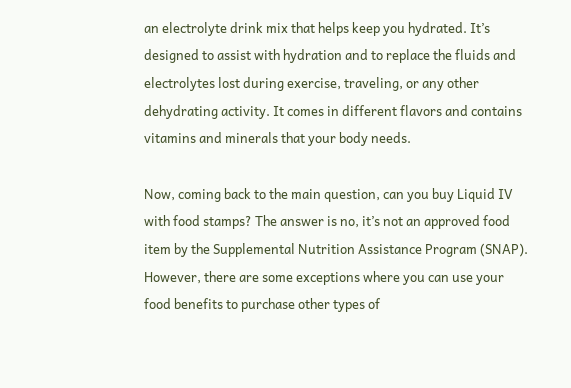an electrolyte drink mix that helps keep you hydrated. It’s designed to assist with hydration and to replace the fluids and electrolytes lost during exercise, traveling, or any other dehydrating activity. It comes in different flavors and contains vitamins and minerals that your body needs.

Now, coming back to the main question, can you buy Liquid IV with food stamps? The answer is no, it’s not an approved food item by the Supplemental Nutrition Assistance Program (SNAP). However, there are some exceptions where you can use your food benefits to purchase other types of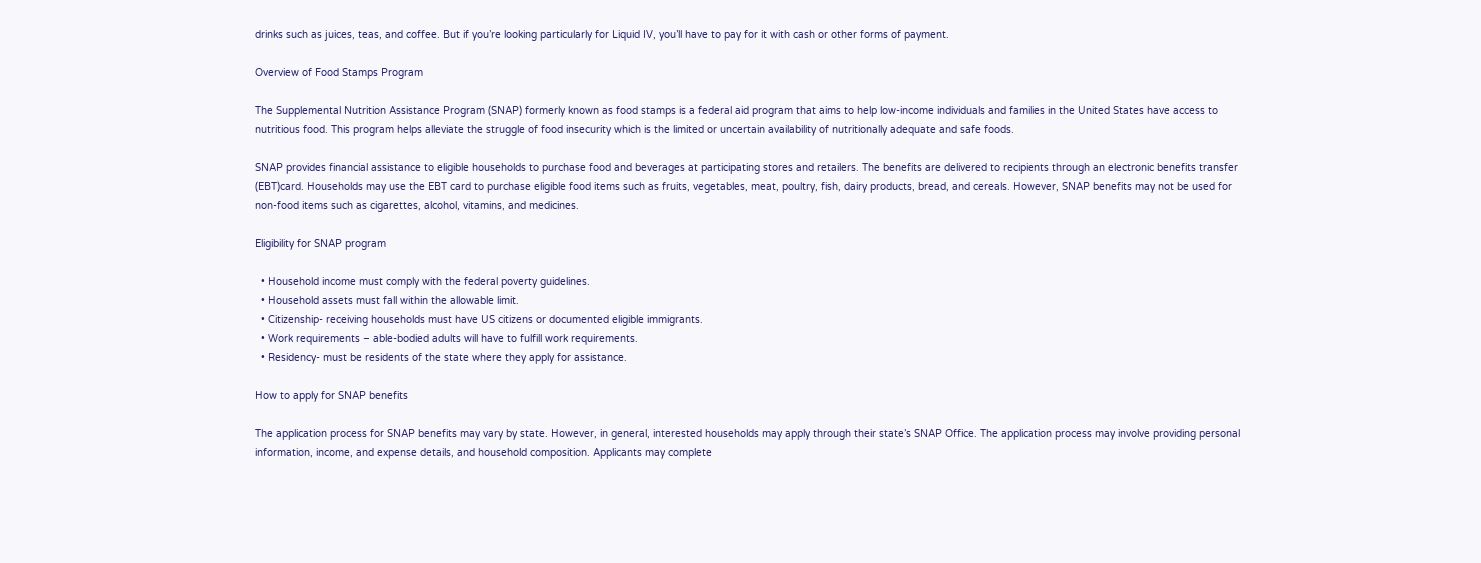drinks such as juices, teas, and coffee. But if you’re looking particularly for Liquid IV, you’ll have to pay for it with cash or other forms of payment.

Overview of Food Stamps Program

The Supplemental Nutrition Assistance Program (SNAP) formerly known as food stamps is a federal aid program that aims to help low-income individuals and families in the United States have access to nutritious food. This program helps alleviate the struggle of food insecurity which is the limited or uncertain availability of nutritionally adequate and safe foods.

SNAP provides financial assistance to eligible households to purchase food and beverages at participating stores and retailers. The benefits are delivered to recipients through an electronic benefits transfer (EBT)card. Households may use the EBT card to purchase eligible food items such as fruits, vegetables, meat, poultry, fish, dairy products, bread, and cereals. However, SNAP benefits may not be used for non-food items such as cigarettes, alcohol, vitamins, and medicines.

Eligibility for SNAP program

  • Household income must comply with the federal poverty guidelines.
  • Household assets must fall within the allowable limit.
  • Citizenship- receiving households must have US citizens or documented eligible immigrants.
  • Work requirements – able-bodied adults will have to fulfill work requirements.
  • Residency- must be residents of the state where they apply for assistance.

How to apply for SNAP benefits

The application process for SNAP benefits may vary by state. However, in general, interested households may apply through their state’s SNAP Office. The application process may involve providing personal information, income, and expense details, and household composition. Applicants may complete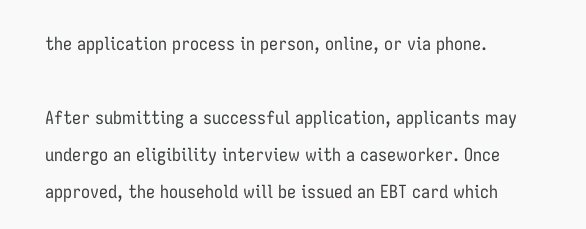the application process in person, online, or via phone.

After submitting a successful application, applicants may undergo an eligibility interview with a caseworker. Once approved, the household will be issued an EBT card which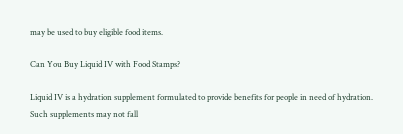may be used to buy eligible food items.

Can You Buy Liquid IV with Food Stamps?

Liquid IV is a hydration supplement formulated to provide benefits for people in need of hydration. Such supplements may not fall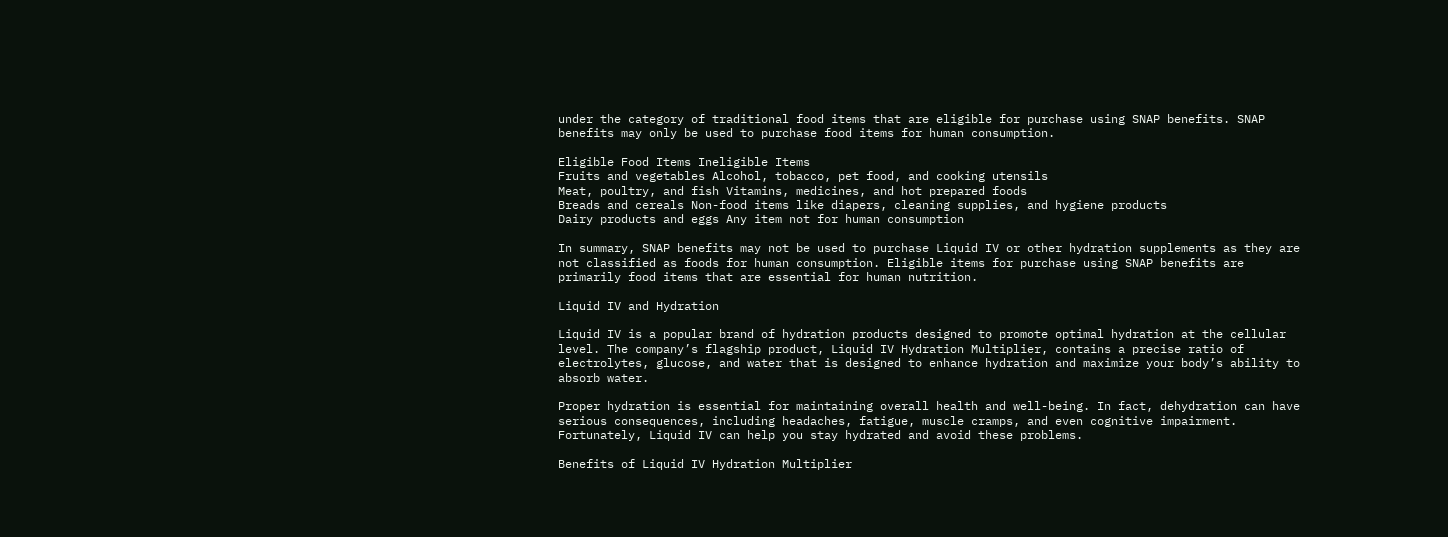under the category of traditional food items that are eligible for purchase using SNAP benefits. SNAP benefits may only be used to purchase food items for human consumption.

Eligible Food Items Ineligible Items
Fruits and vegetables Alcohol, tobacco, pet food, and cooking utensils
Meat, poultry, and fish Vitamins, medicines, and hot prepared foods
Breads and cereals Non-food items like diapers, cleaning supplies, and hygiene products
Dairy products and eggs Any item not for human consumption

In summary, SNAP benefits may not be used to purchase Liquid IV or other hydration supplements as they are not classified as foods for human consumption. Eligible items for purchase using SNAP benefits are primarily food items that are essential for human nutrition.

Liquid IV and Hydration

Liquid IV is a popular brand of hydration products designed to promote optimal hydration at the cellular level. The company’s flagship product, Liquid IV Hydration Multiplier, contains a precise ratio of electrolytes, glucose, and water that is designed to enhance hydration and maximize your body’s ability to absorb water.

Proper hydration is essential for maintaining overall health and well-being. In fact, dehydration can have serious consequences, including headaches, fatigue, muscle cramps, and even cognitive impairment. Fortunately, Liquid IV can help you stay hydrated and avoid these problems.

Benefits of Liquid IV Hydration Multiplier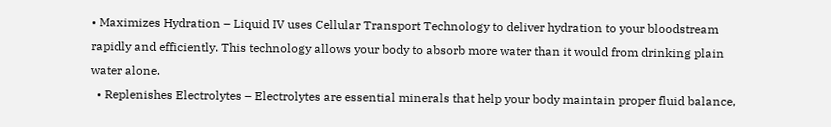• Maximizes Hydration – Liquid IV uses Cellular Transport Technology to deliver hydration to your bloodstream rapidly and efficiently. This technology allows your body to absorb more water than it would from drinking plain water alone.
  • Replenishes Electrolytes – Electrolytes are essential minerals that help your body maintain proper fluid balance,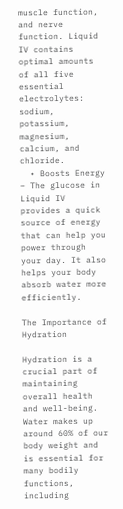muscle function, and nerve function. Liquid IV contains optimal amounts of all five essential electrolytes: sodium, potassium, magnesium, calcium, and chloride.
  • Boosts Energy – The glucose in Liquid IV provides a quick source of energy that can help you power through your day. It also helps your body absorb water more efficiently.

The Importance of Hydration

Hydration is a crucial part of maintaining overall health and well-being. Water makes up around 60% of our body weight and is essential for many bodily functions, including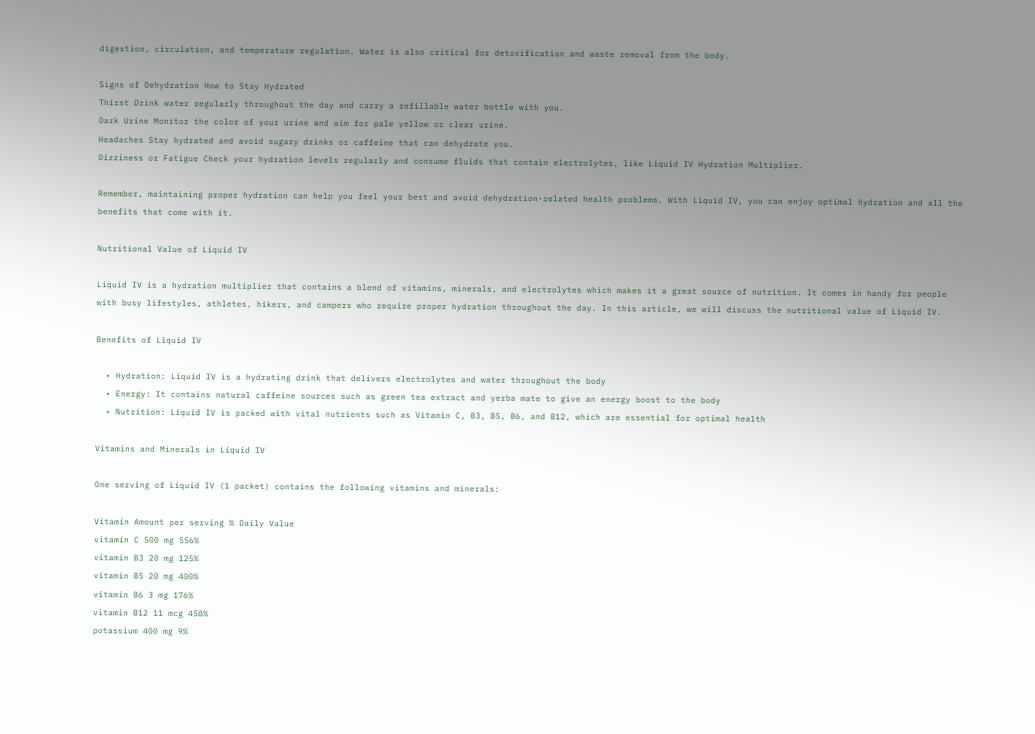digestion, circulation, and temperature regulation. Water is also critical for detoxification and waste removal from the body.

Signs of Dehydration How to Stay Hydrated
Thirst Drink water regularly throughout the day and carry a refillable water bottle with you.
Dark Urine Monitor the color of your urine and aim for pale yellow or clear urine.
Headaches Stay hydrated and avoid sugary drinks or caffeine that can dehydrate you.
Dizziness or Fatigue Check your hydration levels regularly and consume fluids that contain electrolytes, like Liquid IV Hydration Multiplier.

Remember, maintaining proper hydration can help you feel your best and avoid dehydration-related health problems. With Liquid IV, you can enjoy optimal hydration and all the benefits that come with it.

Nutritional Value of Liquid IV

Liquid IV is a hydration multiplier that contains a blend of vitamins, minerals, and electrolytes which makes it a great source of nutrition. It comes in handy for people with busy lifestyles, athletes, hikers, and campers who require proper hydration throughout the day. In this article, we will discuss the nutritional value of Liquid IV.

Benefits of Liquid IV

  • Hydration: Liquid IV is a hydrating drink that delivers electrolytes and water throughout the body
  • Energy: It contains natural caffeine sources such as green tea extract and yerba mate to give an energy boost to the body
  • Nutrition: Liquid IV is packed with vital nutrients such as Vitamin C, B3, B5, B6, and B12, which are essential for optimal health

Vitamins and Minerals in Liquid IV

One serving of Liquid IV (1 packet) contains the following vitamins and minerals:

Vitamin Amount per serving % Daily Value
vitamin C 500 mg 556%
vitamin B3 20 mg 125%
vitamin B5 20 mg 400%
vitamin B6 3 mg 176%
vitamin B12 11 mcg 458%
potassium 400 mg 9%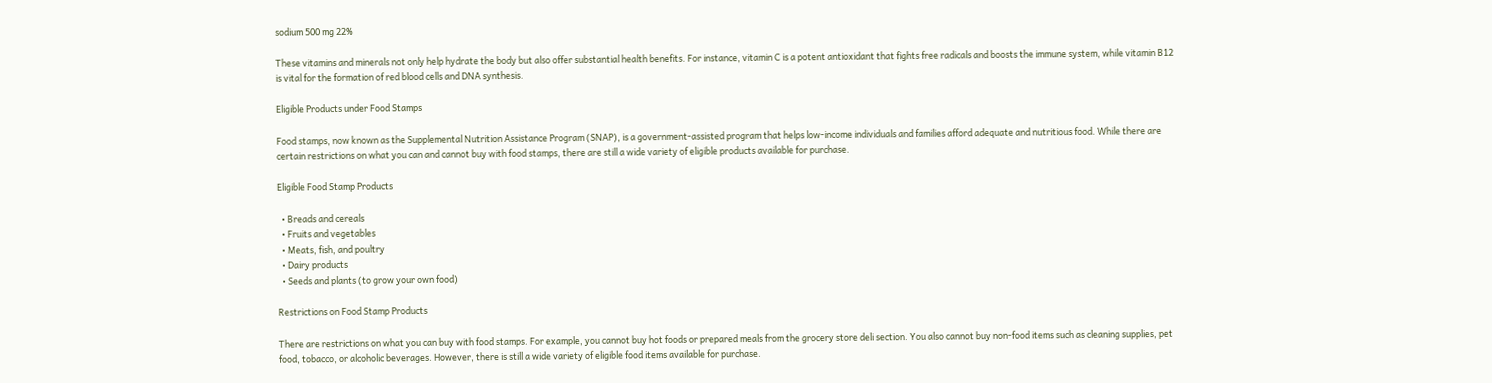sodium 500 mg 22%

These vitamins and minerals not only help hydrate the body but also offer substantial health benefits. For instance, vitamin C is a potent antioxidant that fights free radicals and boosts the immune system, while vitamin B12 is vital for the formation of red blood cells and DNA synthesis.

Eligible Products under Food Stamps

Food stamps, now known as the Supplemental Nutrition Assistance Program (SNAP), is a government-assisted program that helps low-income individuals and families afford adequate and nutritious food. While there are certain restrictions on what you can and cannot buy with food stamps, there are still a wide variety of eligible products available for purchase.

Eligible Food Stamp Products

  • Breads and cereals
  • Fruits and vegetables
  • Meats, fish, and poultry
  • Dairy products
  • Seeds and plants (to grow your own food)

Restrictions on Food Stamp Products

There are restrictions on what you can buy with food stamps. For example, you cannot buy hot foods or prepared meals from the grocery store deli section. You also cannot buy non-food items such as cleaning supplies, pet food, tobacco, or alcoholic beverages. However, there is still a wide variety of eligible food items available for purchase.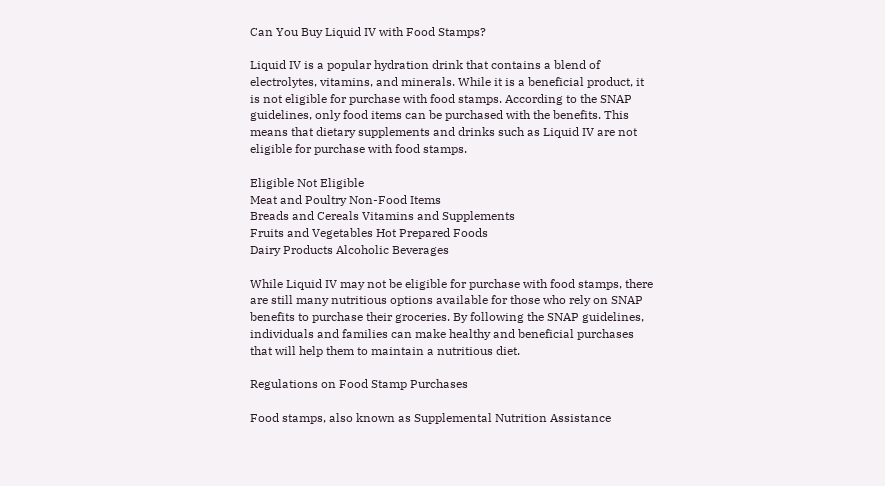Can You Buy Liquid IV with Food Stamps?

Liquid IV is a popular hydration drink that contains a blend of electrolytes, vitamins, and minerals. While it is a beneficial product, it is not eligible for purchase with food stamps. According to the SNAP guidelines, only food items can be purchased with the benefits. This means that dietary supplements and drinks such as Liquid IV are not eligible for purchase with food stamps.

Eligible Not Eligible
Meat and Poultry Non-Food Items
Breads and Cereals Vitamins and Supplements
Fruits and Vegetables Hot Prepared Foods
Dairy Products Alcoholic Beverages

While Liquid IV may not be eligible for purchase with food stamps, there are still many nutritious options available for those who rely on SNAP benefits to purchase their groceries. By following the SNAP guidelines, individuals and families can make healthy and beneficial purchases that will help them to maintain a nutritious diet.

Regulations on Food Stamp Purchases

Food stamps, also known as Supplemental Nutrition Assistance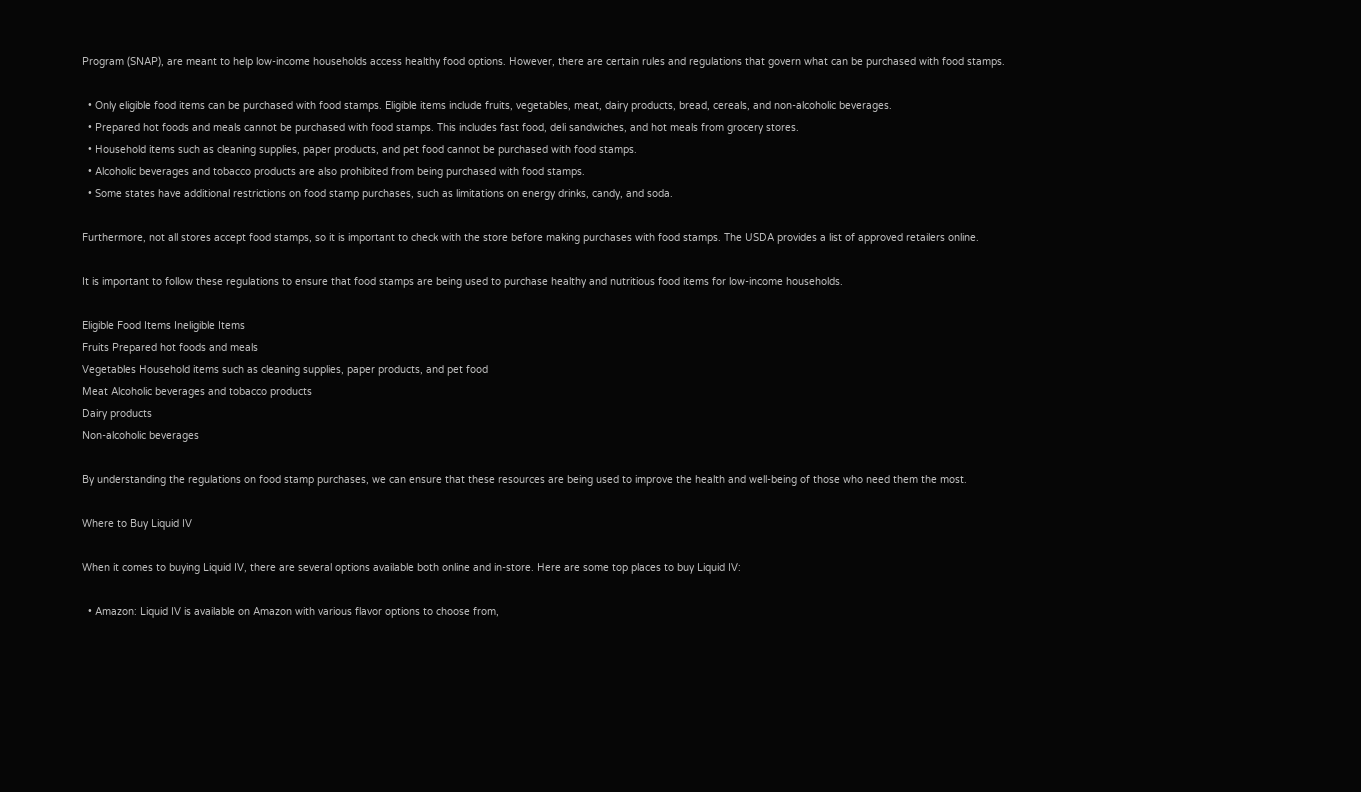Program (SNAP), are meant to help low-income households access healthy food options. However, there are certain rules and regulations that govern what can be purchased with food stamps.

  • Only eligible food items can be purchased with food stamps. Eligible items include fruits, vegetables, meat, dairy products, bread, cereals, and non-alcoholic beverages.
  • Prepared hot foods and meals cannot be purchased with food stamps. This includes fast food, deli sandwiches, and hot meals from grocery stores.
  • Household items such as cleaning supplies, paper products, and pet food cannot be purchased with food stamps.
  • Alcoholic beverages and tobacco products are also prohibited from being purchased with food stamps.
  • Some states have additional restrictions on food stamp purchases, such as limitations on energy drinks, candy, and soda.

Furthermore, not all stores accept food stamps, so it is important to check with the store before making purchases with food stamps. The USDA provides a list of approved retailers online.

It is important to follow these regulations to ensure that food stamps are being used to purchase healthy and nutritious food items for low-income households.

Eligible Food Items Ineligible Items
Fruits Prepared hot foods and meals
Vegetables Household items such as cleaning supplies, paper products, and pet food
Meat Alcoholic beverages and tobacco products
Dairy products
Non-alcoholic beverages

By understanding the regulations on food stamp purchases, we can ensure that these resources are being used to improve the health and well-being of those who need them the most.

Where to Buy Liquid IV

When it comes to buying Liquid IV, there are several options available both online and in-store. Here are some top places to buy Liquid IV:

  • Amazon: Liquid IV is available on Amazon with various flavor options to choose from,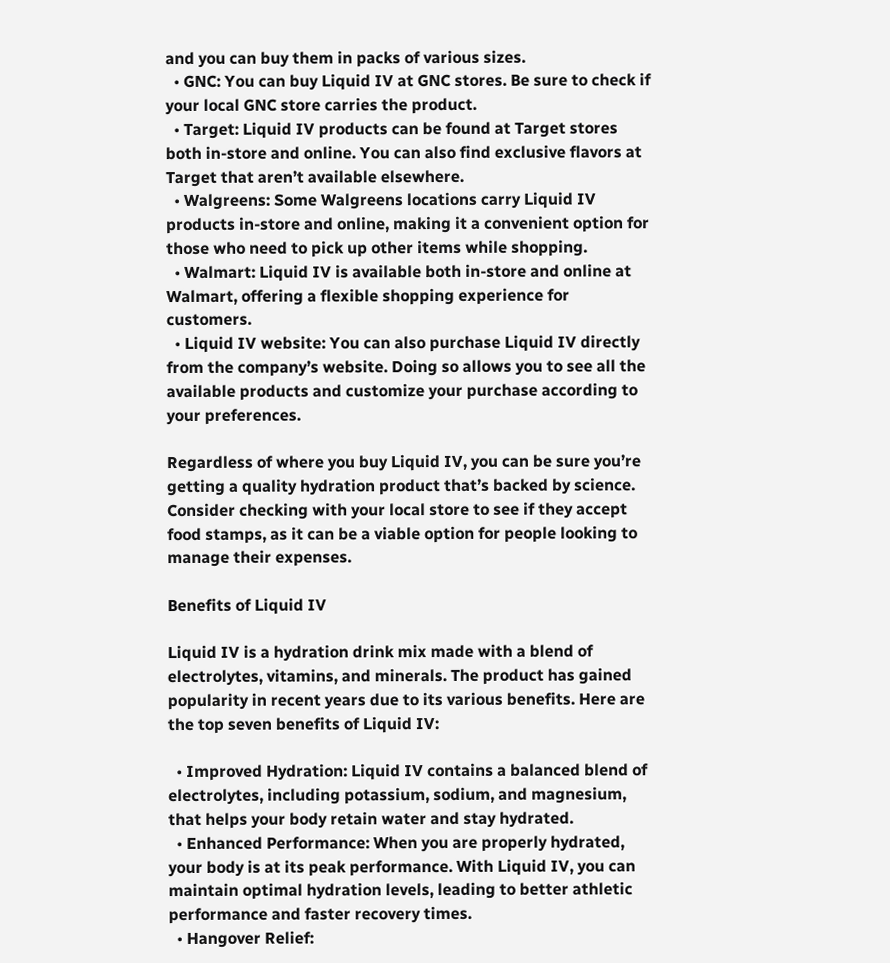and you can buy them in packs of various sizes.
  • GNC: You can buy Liquid IV at GNC stores. Be sure to check if your local GNC store carries the product.
  • Target: Liquid IV products can be found at Target stores both in-store and online. You can also find exclusive flavors at Target that aren’t available elsewhere.
  • Walgreens: Some Walgreens locations carry Liquid IV products in-store and online, making it a convenient option for those who need to pick up other items while shopping.
  • Walmart: Liquid IV is available both in-store and online at Walmart, offering a flexible shopping experience for customers.
  • Liquid IV website: You can also purchase Liquid IV directly from the company’s website. Doing so allows you to see all the available products and customize your purchase according to your preferences.

Regardless of where you buy Liquid IV, you can be sure you’re getting a quality hydration product that’s backed by science. Consider checking with your local store to see if they accept food stamps, as it can be a viable option for people looking to manage their expenses.

Benefits of Liquid IV

Liquid IV is a hydration drink mix made with a blend of electrolytes, vitamins, and minerals. The product has gained popularity in recent years due to its various benefits. Here are the top seven benefits of Liquid IV:

  • Improved Hydration: Liquid IV contains a balanced blend of electrolytes, including potassium, sodium, and magnesium, that helps your body retain water and stay hydrated.
  • Enhanced Performance: When you are properly hydrated, your body is at its peak performance. With Liquid IV, you can maintain optimal hydration levels, leading to better athletic performance and faster recovery times.
  • Hangover Relief: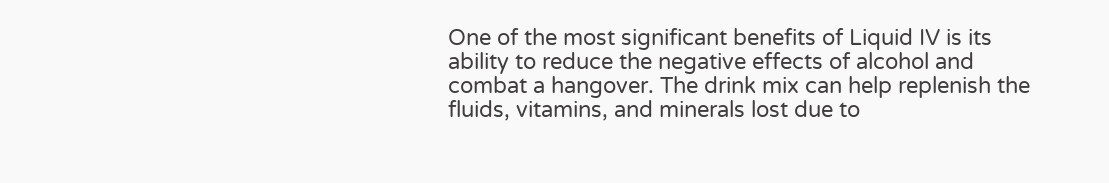One of the most significant benefits of Liquid IV is its ability to reduce the negative effects of alcohol and combat a hangover. The drink mix can help replenish the fluids, vitamins, and minerals lost due to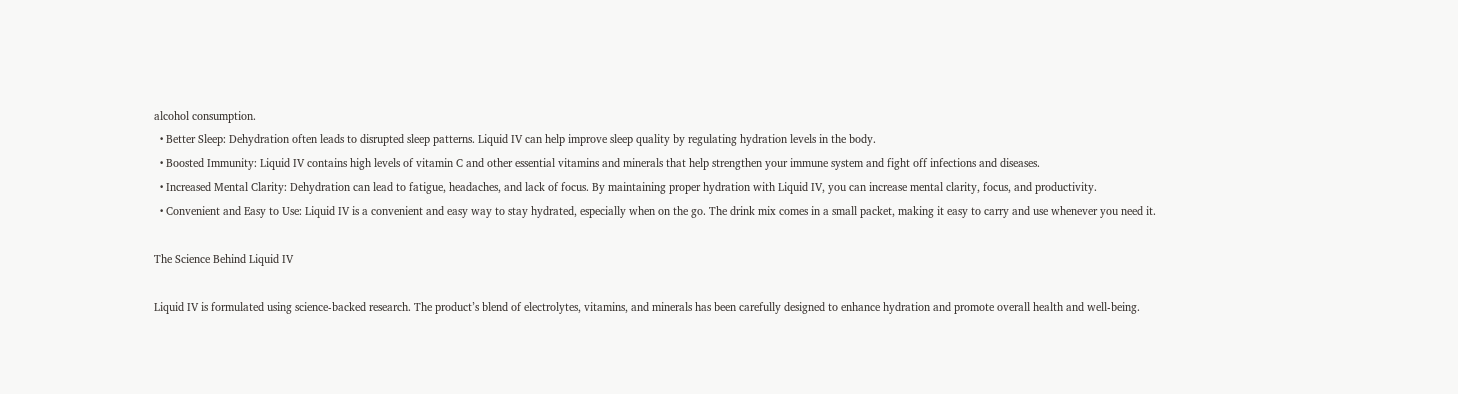alcohol consumption.
  • Better Sleep: Dehydration often leads to disrupted sleep patterns. Liquid IV can help improve sleep quality by regulating hydration levels in the body.
  • Boosted Immunity: Liquid IV contains high levels of vitamin C and other essential vitamins and minerals that help strengthen your immune system and fight off infections and diseases.
  • Increased Mental Clarity: Dehydration can lead to fatigue, headaches, and lack of focus. By maintaining proper hydration with Liquid IV, you can increase mental clarity, focus, and productivity.
  • Convenient and Easy to Use: Liquid IV is a convenient and easy way to stay hydrated, especially when on the go. The drink mix comes in a small packet, making it easy to carry and use whenever you need it.

The Science Behind Liquid IV

Liquid IV is formulated using science-backed research. The product’s blend of electrolytes, vitamins, and minerals has been carefully designed to enhance hydration and promote overall health and well-being.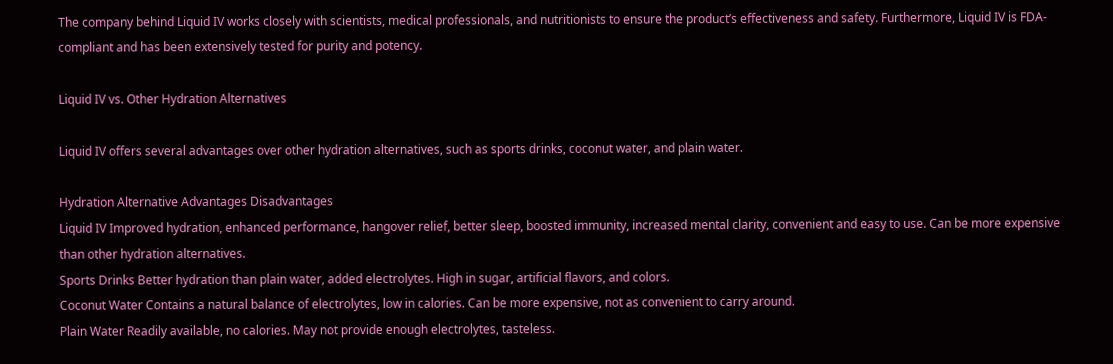The company behind Liquid IV works closely with scientists, medical professionals, and nutritionists to ensure the product’s effectiveness and safety. Furthermore, Liquid IV is FDA-compliant and has been extensively tested for purity and potency.

Liquid IV vs. Other Hydration Alternatives

Liquid IV offers several advantages over other hydration alternatives, such as sports drinks, coconut water, and plain water.

Hydration Alternative Advantages Disadvantages
Liquid IV Improved hydration, enhanced performance, hangover relief, better sleep, boosted immunity, increased mental clarity, convenient and easy to use. Can be more expensive than other hydration alternatives.
Sports Drinks Better hydration than plain water, added electrolytes. High in sugar, artificial flavors, and colors.
Coconut Water Contains a natural balance of electrolytes, low in calories. Can be more expensive, not as convenient to carry around.
Plain Water Readily available, no calories. May not provide enough electrolytes, tasteless.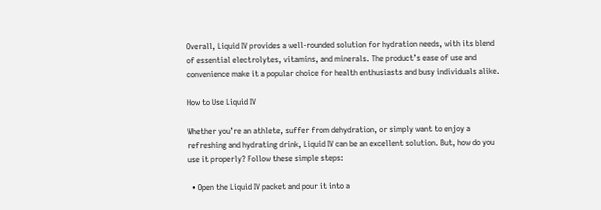Overall, Liquid IV provides a well-rounded solution for hydration needs, with its blend of essential electrolytes, vitamins, and minerals. The product’s ease of use and convenience make it a popular choice for health enthusiasts and busy individuals alike.

How to Use Liquid IV

Whether you’re an athlete, suffer from dehydration, or simply want to enjoy a refreshing and hydrating drink, Liquid IV can be an excellent solution. But, how do you use it properly? Follow these simple steps:

  • Open the Liquid IV packet and pour it into a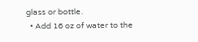glass or bottle.
  • Add 16 oz of water to the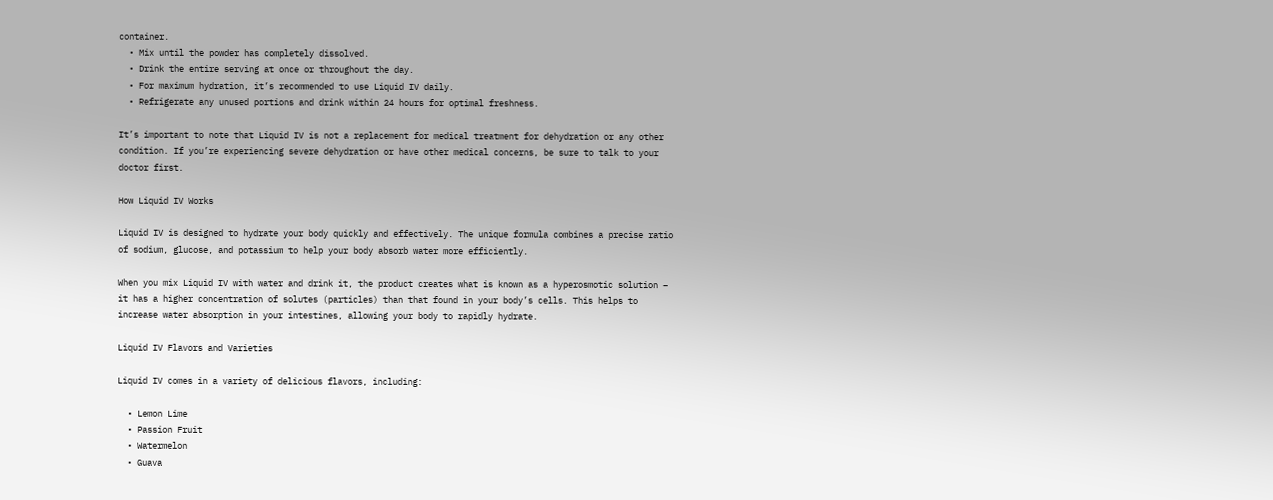container.
  • Mix until the powder has completely dissolved.
  • Drink the entire serving at once or throughout the day.
  • For maximum hydration, it’s recommended to use Liquid IV daily.
  • Refrigerate any unused portions and drink within 24 hours for optimal freshness.

It’s important to note that Liquid IV is not a replacement for medical treatment for dehydration or any other condition. If you’re experiencing severe dehydration or have other medical concerns, be sure to talk to your doctor first.

How Liquid IV Works

Liquid IV is designed to hydrate your body quickly and effectively. The unique formula combines a precise ratio of sodium, glucose, and potassium to help your body absorb water more efficiently.

When you mix Liquid IV with water and drink it, the product creates what is known as a hyperosmotic solution – it has a higher concentration of solutes (particles) than that found in your body’s cells. This helps to increase water absorption in your intestines, allowing your body to rapidly hydrate.

Liquid IV Flavors and Varieties

Liquid IV comes in a variety of delicious flavors, including:

  • Lemon Lime
  • Passion Fruit
  • Watermelon
  • Guava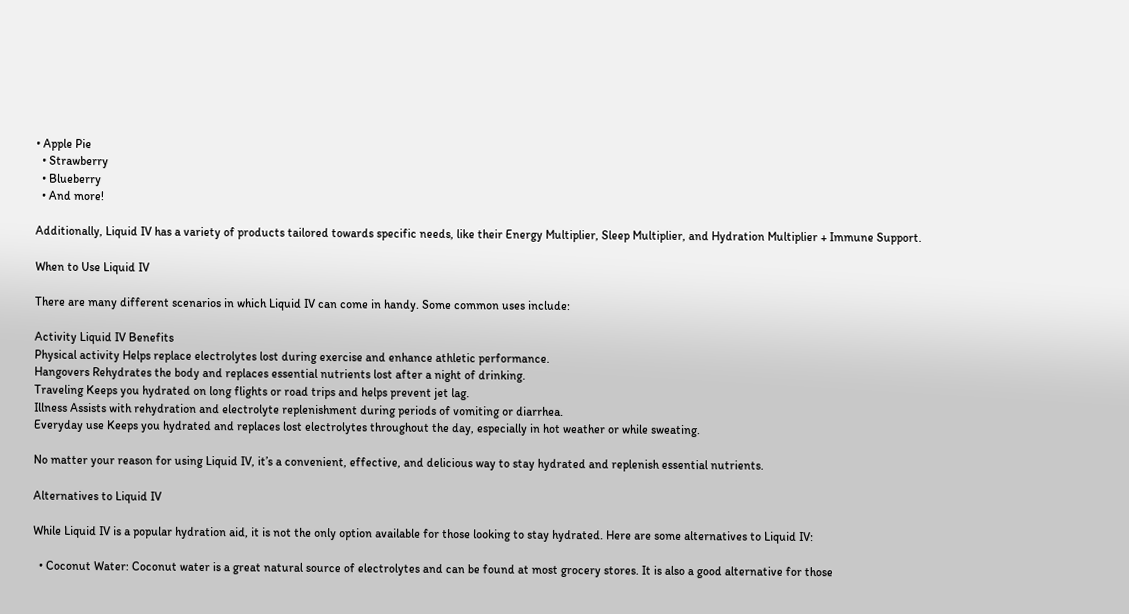• Apple Pie
  • Strawberry
  • Blueberry
  • And more!

Additionally, Liquid IV has a variety of products tailored towards specific needs, like their Energy Multiplier, Sleep Multiplier, and Hydration Multiplier + Immune Support.

When to Use Liquid IV

There are many different scenarios in which Liquid IV can come in handy. Some common uses include:

Activity Liquid IV Benefits
Physical activity Helps replace electrolytes lost during exercise and enhance athletic performance.
Hangovers Rehydrates the body and replaces essential nutrients lost after a night of drinking.
Traveling Keeps you hydrated on long flights or road trips and helps prevent jet lag.
Illness Assists with rehydration and electrolyte replenishment during periods of vomiting or diarrhea.
Everyday use Keeps you hydrated and replaces lost electrolytes throughout the day, especially in hot weather or while sweating.

No matter your reason for using Liquid IV, it’s a convenient, effective, and delicious way to stay hydrated and replenish essential nutrients.

Alternatives to Liquid IV

While Liquid IV is a popular hydration aid, it is not the only option available for those looking to stay hydrated. Here are some alternatives to Liquid IV:

  • Coconut Water: Coconut water is a great natural source of electrolytes and can be found at most grocery stores. It is also a good alternative for those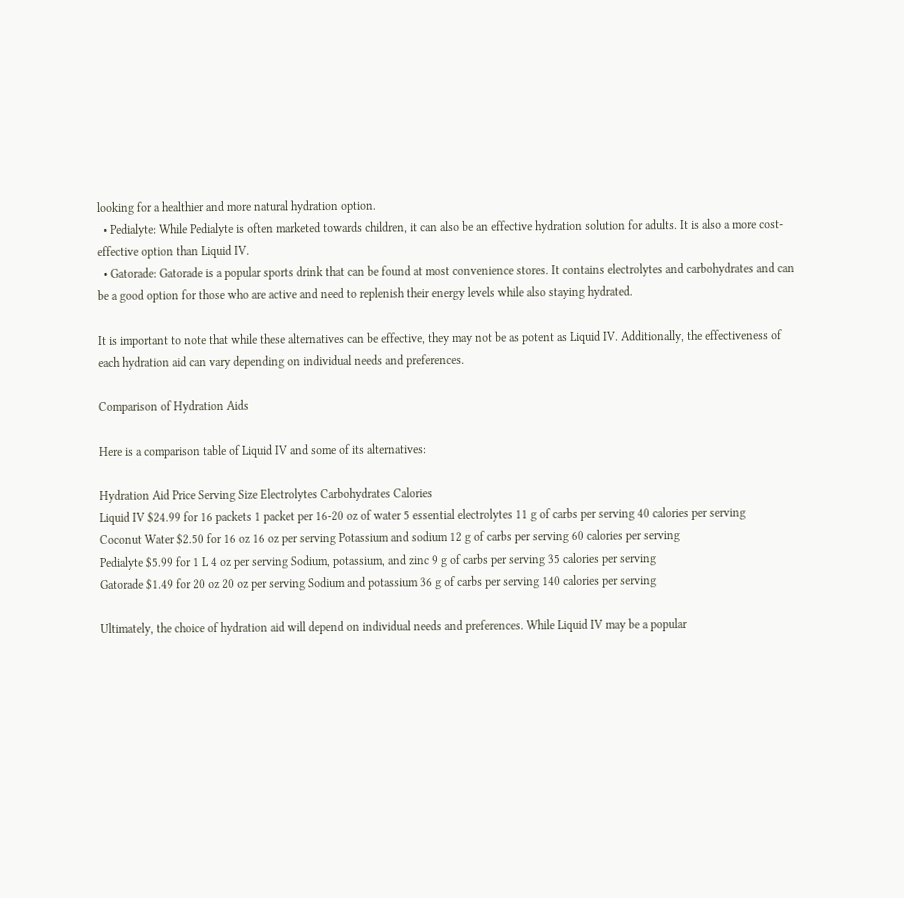looking for a healthier and more natural hydration option.
  • Pedialyte: While Pedialyte is often marketed towards children, it can also be an effective hydration solution for adults. It is also a more cost-effective option than Liquid IV.
  • Gatorade: Gatorade is a popular sports drink that can be found at most convenience stores. It contains electrolytes and carbohydrates and can be a good option for those who are active and need to replenish their energy levels while also staying hydrated.

It is important to note that while these alternatives can be effective, they may not be as potent as Liquid IV. Additionally, the effectiveness of each hydration aid can vary depending on individual needs and preferences.

Comparison of Hydration Aids

Here is a comparison table of Liquid IV and some of its alternatives:

Hydration Aid Price Serving Size Electrolytes Carbohydrates Calories
Liquid IV $24.99 for 16 packets 1 packet per 16-20 oz of water 5 essential electrolytes 11 g of carbs per serving 40 calories per serving
Coconut Water $2.50 for 16 oz 16 oz per serving Potassium and sodium 12 g of carbs per serving 60 calories per serving
Pedialyte $5.99 for 1 L 4 oz per serving Sodium, potassium, and zinc 9 g of carbs per serving 35 calories per serving
Gatorade $1.49 for 20 oz 20 oz per serving Sodium and potassium 36 g of carbs per serving 140 calories per serving

Ultimately, the choice of hydration aid will depend on individual needs and preferences. While Liquid IV may be a popular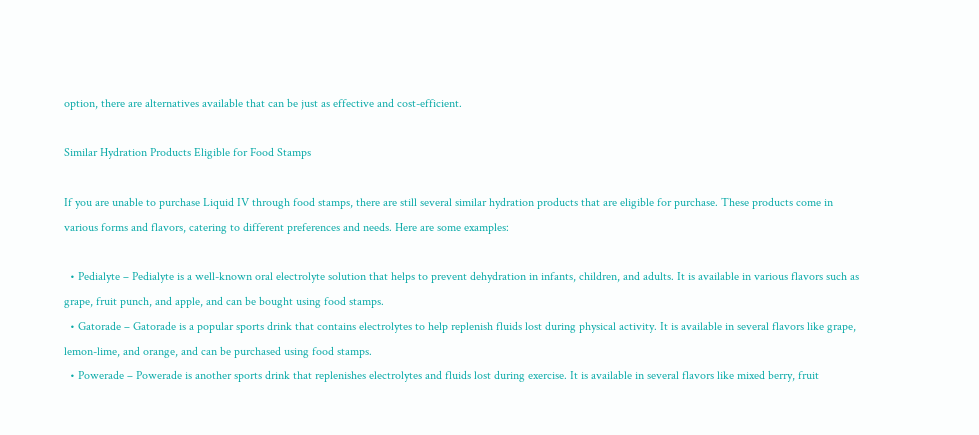option, there are alternatives available that can be just as effective and cost-efficient.

Similar Hydration Products Eligible for Food Stamps

If you are unable to purchase Liquid IV through food stamps, there are still several similar hydration products that are eligible for purchase. These products come in various forms and flavors, catering to different preferences and needs. Here are some examples:

  • Pedialyte – Pedialyte is a well-known oral electrolyte solution that helps to prevent dehydration in infants, children, and adults. It is available in various flavors such as grape, fruit punch, and apple, and can be bought using food stamps.
  • Gatorade – Gatorade is a popular sports drink that contains electrolytes to help replenish fluids lost during physical activity. It is available in several flavors like grape, lemon-lime, and orange, and can be purchased using food stamps.
  • Powerade – Powerade is another sports drink that replenishes electrolytes and fluids lost during exercise. It is available in several flavors like mixed berry, fruit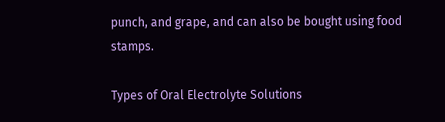punch, and grape, and can also be bought using food stamps.

Types of Oral Electrolyte Solutions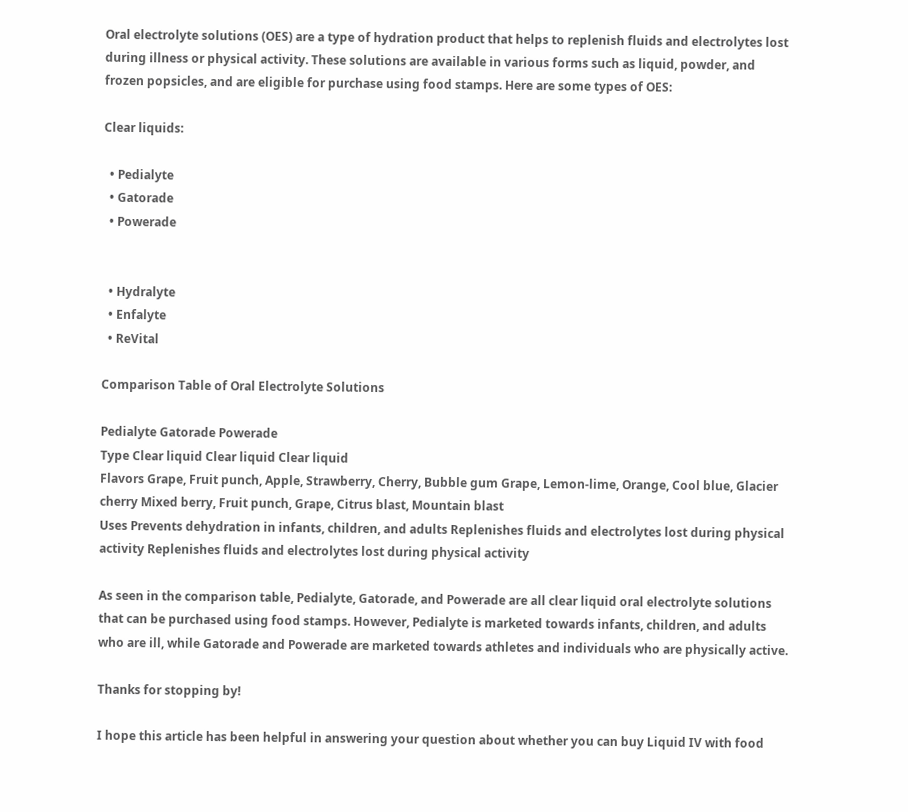Oral electrolyte solutions (OES) are a type of hydration product that helps to replenish fluids and electrolytes lost during illness or physical activity. These solutions are available in various forms such as liquid, powder, and frozen popsicles, and are eligible for purchase using food stamps. Here are some types of OES:

Clear liquids:

  • Pedialyte
  • Gatorade
  • Powerade


  • Hydralyte
  • Enfalyte
  • ReVital

Comparison Table of Oral Electrolyte Solutions

Pedialyte Gatorade Powerade
Type Clear liquid Clear liquid Clear liquid
Flavors Grape, Fruit punch, Apple, Strawberry, Cherry, Bubble gum Grape, Lemon-lime, Orange, Cool blue, Glacier cherry Mixed berry, Fruit punch, Grape, Citrus blast, Mountain blast
Uses Prevents dehydration in infants, children, and adults Replenishes fluids and electrolytes lost during physical activity Replenishes fluids and electrolytes lost during physical activity

As seen in the comparison table, Pedialyte, Gatorade, and Powerade are all clear liquid oral electrolyte solutions that can be purchased using food stamps. However, Pedialyte is marketed towards infants, children, and adults who are ill, while Gatorade and Powerade are marketed towards athletes and individuals who are physically active.

Thanks for stopping by!

I hope this article has been helpful in answering your question about whether you can buy Liquid IV with food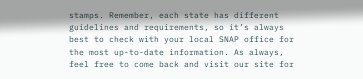stamps. Remember, each state has different guidelines and requirements, so it’s always best to check with your local SNAP office for the most up-to-date information. As always, feel free to come back and visit our site for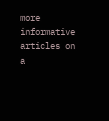more informative articles on a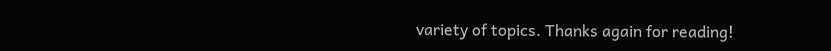variety of topics. Thanks again for reading!